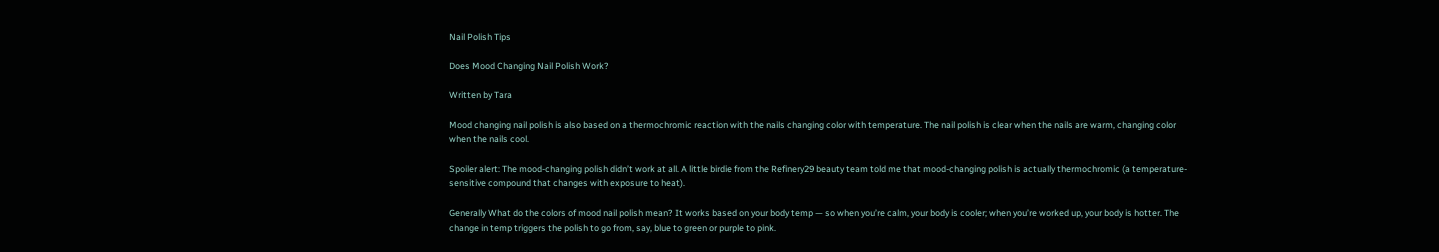Nail Polish Tips

Does Mood Changing Nail Polish Work?

Written by Tara

Mood changing nail polish is also based on a thermochromic reaction with the nails changing color with temperature. The nail polish is clear when the nails are warm, changing color when the nails cool.

Spoiler alert: The mood-changing polish didn’t work at all. A little birdie from the Refinery29 beauty team told me that mood-changing polish is actually thermochromic (a temperature-sensitive compound that changes with exposure to heat).

Generally What do the colors of mood nail polish mean? It works based on your body temp — so when you’re calm, your body is cooler; when you’re worked up, your body is hotter. The change in temp triggers the polish to go from, say, blue to green or purple to pink.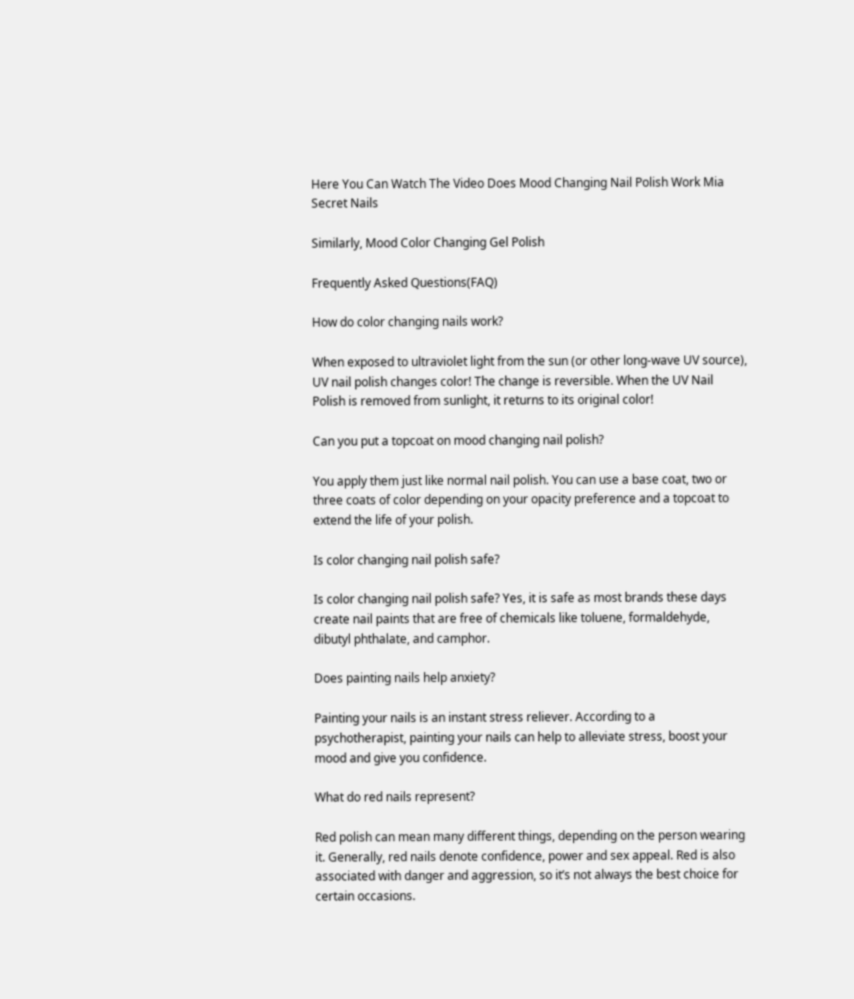Here You Can Watch The Video Does Mood Changing Nail Polish Work Mia Secret Nails

Similarly, Mood Color Changing Gel Polish

Frequently Asked Questions(FAQ)

How do color changing nails work?

When exposed to ultraviolet light from the sun (or other long-wave UV source), UV nail polish changes color! The change is reversible. When the UV Nail Polish is removed from sunlight, it returns to its original color!

Can you put a topcoat on mood changing nail polish?

You apply them just like normal nail polish. You can use a base coat, two or three coats of color depending on your opacity preference and a topcoat to extend the life of your polish.

Is color changing nail polish safe?

Is color changing nail polish safe? Yes, it is safe as most brands these days create nail paints that are free of chemicals like toluene, formaldehyde, dibutyl phthalate, and camphor.

Does painting nails help anxiety?

Painting your nails is an instant stress reliever. According to a psychotherapist, painting your nails can help to alleviate stress, boost your mood and give you confidence.

What do red nails represent?

Red polish can mean many different things, depending on the person wearing it. Generally, red nails denote confidence, power and sex appeal. Red is also associated with danger and aggression, so it’s not always the best choice for certain occasions.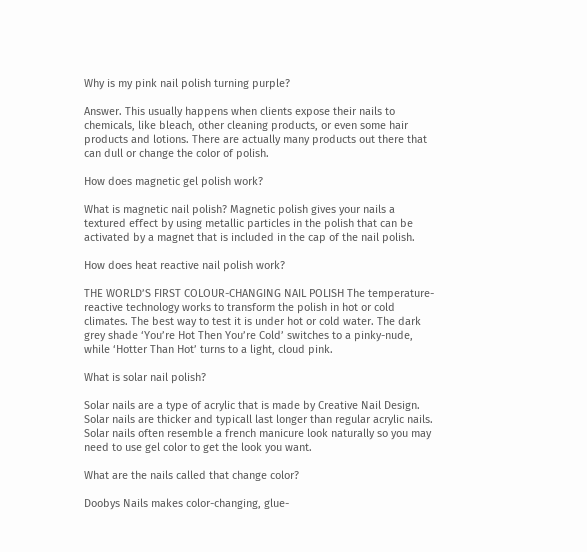Why is my pink nail polish turning purple?

Answer. This usually happens when clients expose their nails to chemicals, like bleach, other cleaning products, or even some hair products and lotions. There are actually many products out there that can dull or change the color of polish.

How does magnetic gel polish work?

What is magnetic nail polish? Magnetic polish gives your nails a textured effect by using metallic particles in the polish that can be activated by a magnet that is included in the cap of the nail polish.

How does heat reactive nail polish work?

THE WORLD’S FIRST COLOUR-CHANGING NAIL POLISH The temperature-reactive technology works to transform the polish in hot or cold climates. The best way to test it is under hot or cold water. The dark grey shade ‘You’re Hot Then You’re Cold’ switches to a pinky-nude, while ‘Hotter Than Hot’ turns to a light, cloud pink.

What is solar nail polish?

Solar nails are a type of acrylic that is made by Creative Nail Design. Solar nails are thicker and typicall last longer than regular acrylic nails. Solar nails often resemble a french manicure look naturally so you may need to use gel color to get the look you want.

What are the nails called that change color?

Doobys Nails makes color-changing, glue-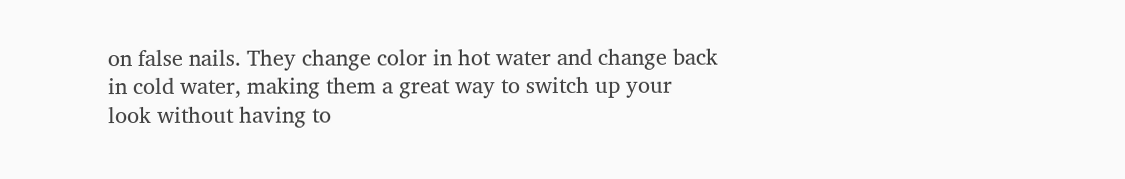on false nails. They change color in hot water and change back in cold water, making them a great way to switch up your look without having to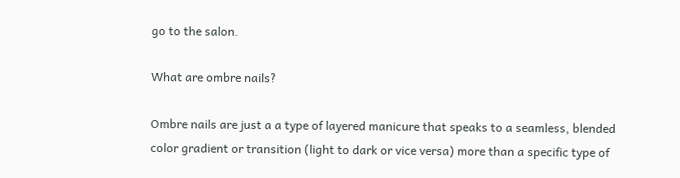go to the salon.

What are ombre nails?

Ombre nails are just a a type of layered manicure that speaks to a seamless, blended color gradient or transition (light to dark or vice versa) more than a specific type of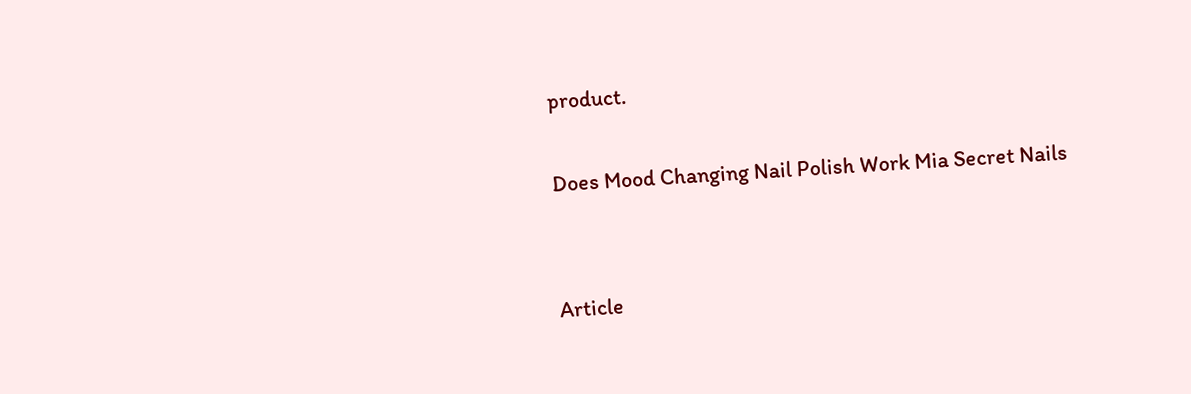product.

Does Mood Changing Nail Polish Work Mia Secret Nails


Article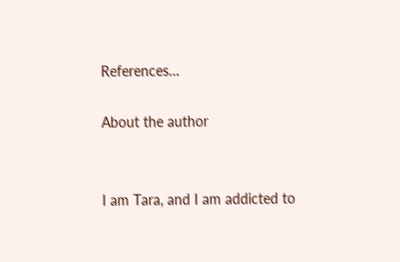References…

About the author


I am Tara, and I am addicted to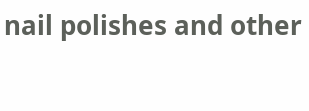nail polishes and other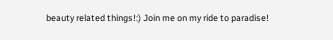beauty related things!:) Join me on my ride to paradise!